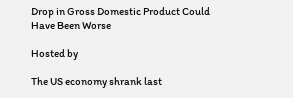Drop in Gross Domestic Product Could Have Been Worse

Hosted by

The US economy shrank last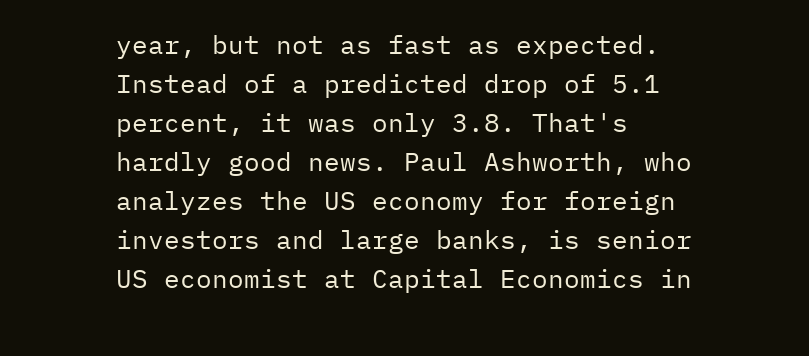year, but not as fast as expected. Instead of a predicted drop of 5.1 percent, it was only 3.8. That's hardly good news. Paul Ashworth, who analyzes the US economy for foreign investors and large banks, is senior US economist at Capital Economics in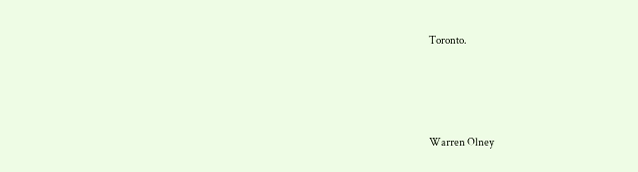Toronto.




Warren Olney